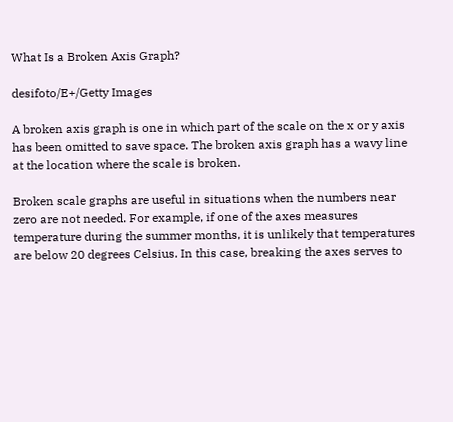What Is a Broken Axis Graph?

desifoto/E+/Getty Images

A broken axis graph is one in which part of the scale on the x or y axis has been omitted to save space. The broken axis graph has a wavy line at the location where the scale is broken.

Broken scale graphs are useful in situations when the numbers near zero are not needed. For example, if one of the axes measures temperature during the summer months, it is unlikely that temperatures are below 20 degrees Celsius. In this case, breaking the axes serves to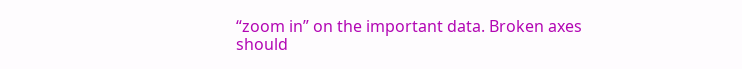“zoom in” on the important data. Broken axes should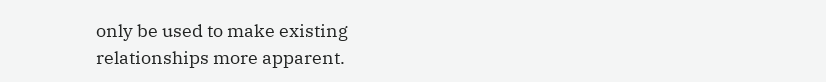only be used to make existing relationships more apparent.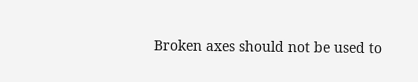Broken axes should not be used to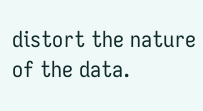distort the nature of the data.